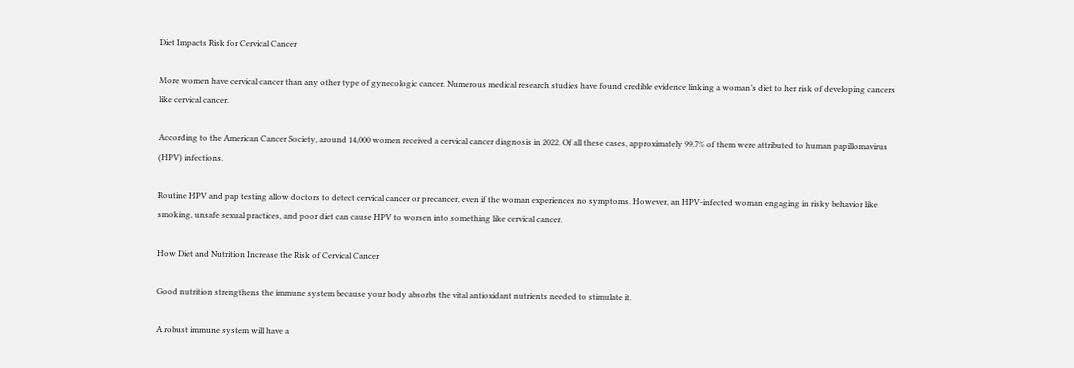Diet Impacts Risk for Cervical Cancer

More women have cervical cancer than any other type of gynecologic cancer. Numerous medical research studies have found credible evidence linking a woman’s diet to her risk of developing cancers like cervical cancer.

According to the American Cancer Society, around 14,000 women received a cervical cancer diagnosis in 2022. Of all these cases, approximately 99.7% of them were attributed to human papillomavirus (HPV) infections.

Routine HPV and pap testing allow doctors to detect cervical cancer or precancer, even if the woman experiences no symptoms. However, an HPV-infected woman engaging in risky behavior like smoking, unsafe sexual practices, and poor diet can cause HPV to worsen into something like cervical cancer.

How Diet and Nutrition Increase the Risk of Cervical Cancer

Good nutrition strengthens the immune system because your body absorbs the vital antioxidant nutrients needed to stimulate it.

A robust immune system will have a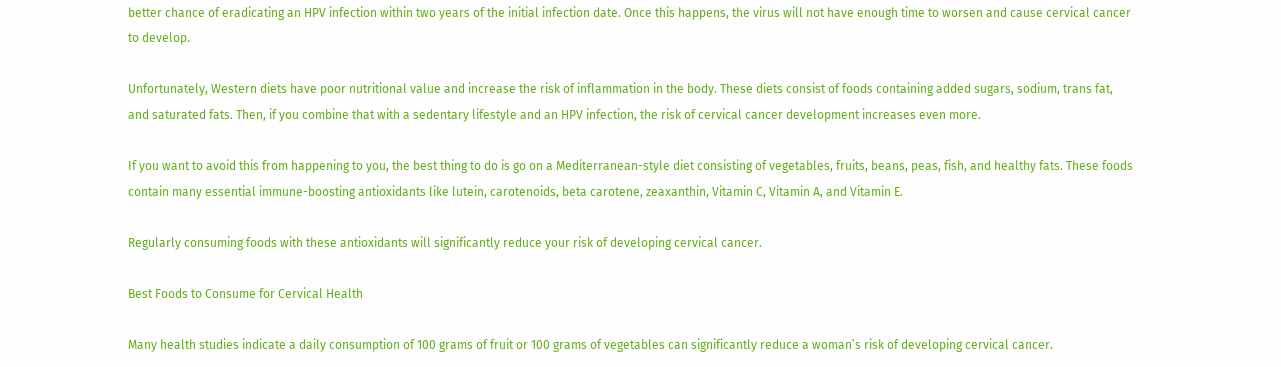better chance of eradicating an HPV infection within two years of the initial infection date. Once this happens, the virus will not have enough time to worsen and cause cervical cancer to develop.

Unfortunately, Western diets have poor nutritional value and increase the risk of inflammation in the body. These diets consist of foods containing added sugars, sodium, trans fat, and saturated fats. Then, if you combine that with a sedentary lifestyle and an HPV infection, the risk of cervical cancer development increases even more.

If you want to avoid this from happening to you, the best thing to do is go on a Mediterranean-style diet consisting of vegetables, fruits, beans, peas, fish, and healthy fats. These foods contain many essential immune-boosting antioxidants like lutein, carotenoids, beta carotene, zeaxanthin, Vitamin C, Vitamin A, and Vitamin E.

Regularly consuming foods with these antioxidants will significantly reduce your risk of developing cervical cancer.

Best Foods to Consume for Cervical Health

Many health studies indicate a daily consumption of 100 grams of fruit or 100 grams of vegetables can significantly reduce a woman’s risk of developing cervical cancer.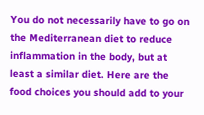You do not necessarily have to go on the Mediterranean diet to reduce inflammation in the body, but at least a similar diet. Here are the food choices you should add to your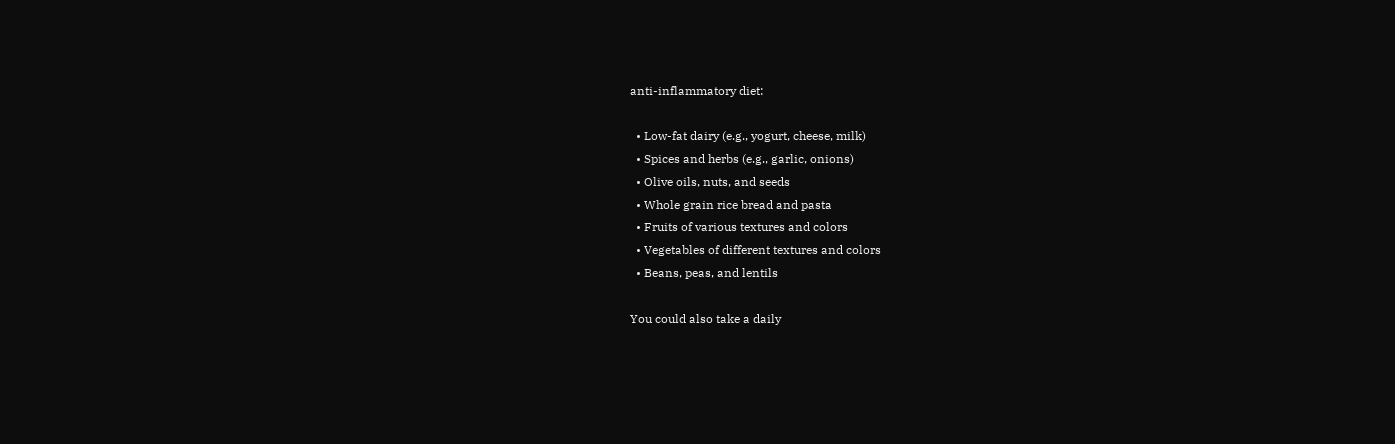anti-inflammatory diet:

  • Low-fat dairy (e.g., yogurt, cheese, milk)
  • Spices and herbs (e.g., garlic, onions)
  • Olive oils, nuts, and seeds
  • Whole grain rice bread and pasta
  • Fruits of various textures and colors
  • Vegetables of different textures and colors
  • Beans, peas, and lentils

You could also take a daily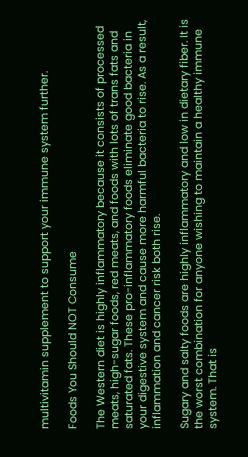multivitamin supplement to support your immune system further.

Foods You Should NOT Consume

The Western diet is highly inflammatory because it consists of processed meats, high-sugar foods, red meats, and foods with lots of trans fats and saturated fats. These pro-inflammatory foods eliminate good bacteria in your digestive system and cause more harmful bacteria to rise. As a result, inflammation and cancer risk both rise.

Sugary and salty foods are highly inflammatory and low in dietary fiber. It is the worst combination for anyone wishing to maintain a healthy immune system. That is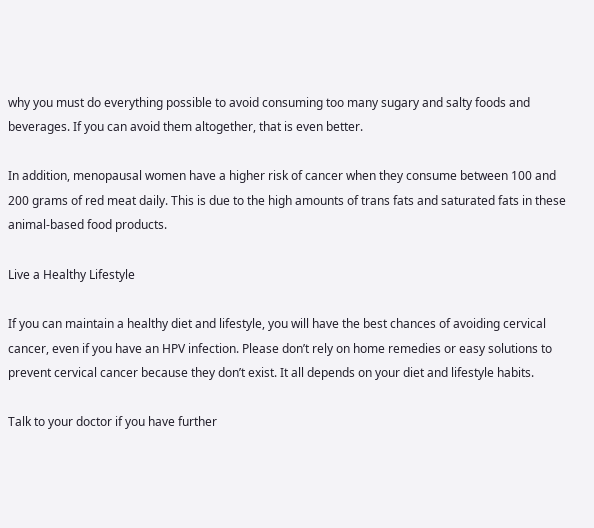why you must do everything possible to avoid consuming too many sugary and salty foods and beverages. If you can avoid them altogether, that is even better.

In addition, menopausal women have a higher risk of cancer when they consume between 100 and 200 grams of red meat daily. This is due to the high amounts of trans fats and saturated fats in these animal-based food products.

Live a Healthy Lifestyle

If you can maintain a healthy diet and lifestyle, you will have the best chances of avoiding cervical cancer, even if you have an HPV infection. Please don’t rely on home remedies or easy solutions to prevent cervical cancer because they don’t exist. It all depends on your diet and lifestyle habits.

Talk to your doctor if you have further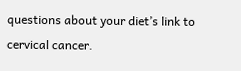questions about your diet’s link to cervical cancer.